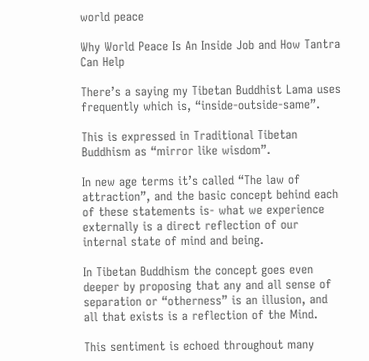world peace

Why World Peace Is An Inside Job and How Tantra Can Help

There’s a saying my Tibetan Buddhist Lama uses frequently which is, “inside-outside-same”.

This is expressed in Traditional Tibetan Buddhism as “mirror like wisdom”.

In new age terms it’s called “The law of attraction”, and the basic concept behind each of these statements is- what we experience externally is a direct reflection of our internal state of mind and being.

In Tibetan Buddhism the concept goes even deeper by proposing that any and all sense of separation or “otherness” is an illusion, and all that exists is a reflection of the Mind.

This sentiment is echoed throughout many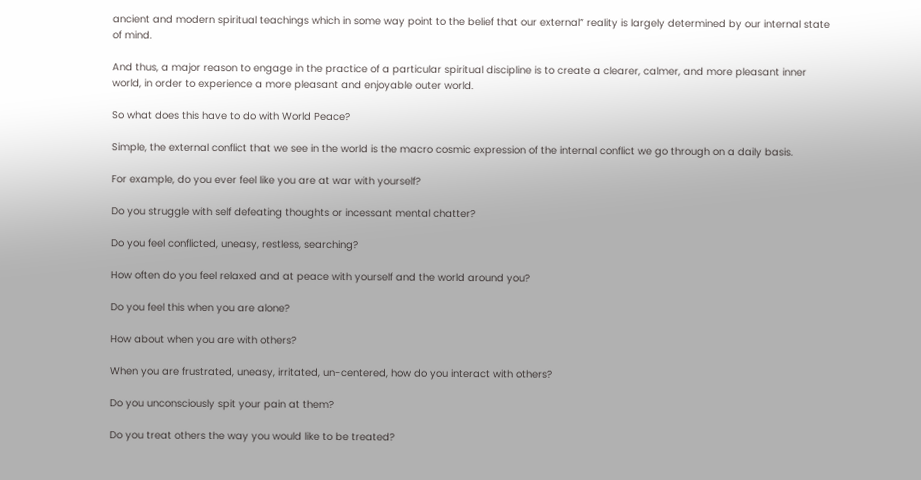ancient and modern spiritual teachings which in some way point to the belief that our external” reality is largely determined by our internal state of mind.

And thus, a major reason to engage in the practice of a particular spiritual discipline is to create a clearer, calmer, and more pleasant inner world, in order to experience a more pleasant and enjoyable outer world.

So what does this have to do with World Peace?

Simple, the external conflict that we see in the world is the macro cosmic expression of the internal conflict we go through on a daily basis.

For example, do you ever feel like you are at war with yourself?

Do you struggle with self defeating thoughts or incessant mental chatter?

Do you feel conflicted, uneasy, restless, searching?

How often do you feel relaxed and at peace with yourself and the world around you?

Do you feel this when you are alone?

How about when you are with others?

When you are frustrated, uneasy, irritated, un-centered, how do you interact with others?

Do you unconsciously spit your pain at them?

Do you treat others the way you would like to be treated?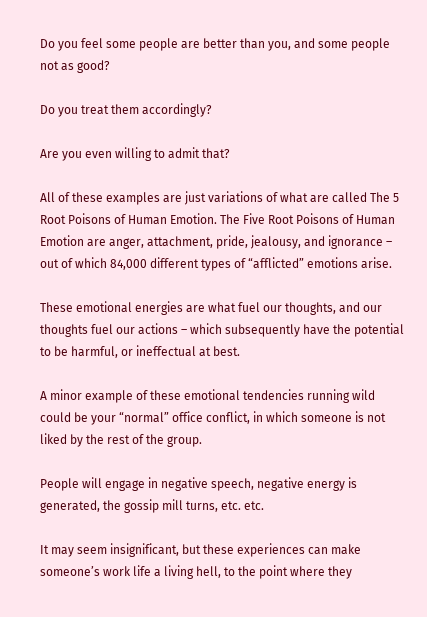Do you feel some people are better than you, and some people not as good?

Do you treat them accordingly?

Are you even willing to admit that?

All of these examples are just variations of what are called The 5 Root Poisons of Human Emotion. The Five Root Poisons of Human Emotion are anger, attachment, pride, jealousy, and ignorance – out of which 84,000 different types of “afflicted” emotions arise.

These emotional energies are what fuel our thoughts, and our thoughts fuel our actions – which subsequently have the potential to be harmful, or ineffectual at best.

A minor example of these emotional tendencies running wild could be your “normal” office conflict, in which someone is not liked by the rest of the group.

People will engage in negative speech, negative energy is generated, the gossip mill turns, etc. etc.

It may seem insignificant, but these experiences can make someone’s work life a living hell, to the point where they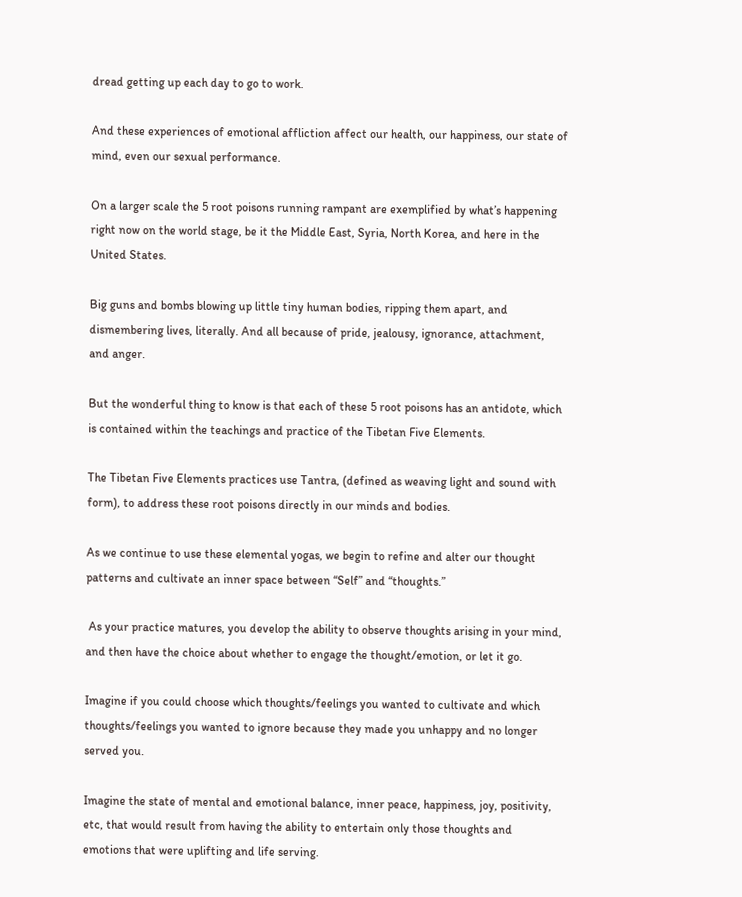dread getting up each day to go to work.

And these experiences of emotional affliction affect our health, our happiness, our state of mind, even our sexual performance.

On a larger scale the 5 root poisons running rampant are exemplified by what’s happening right now on the world stage, be it the Middle East, Syria, North Korea, and here in the United States.

Big guns and bombs blowing up little tiny human bodies, ripping them apart, and dismembering lives, literally. And all because of pride, jealousy, ignorance, attachment, and anger.

But the wonderful thing to know is that each of these 5 root poisons has an antidote, which is contained within the teachings and practice of the Tibetan Five Elements.

The Tibetan Five Elements practices use Tantra, (defined as weaving light and sound with form), to address these root poisons directly in our minds and bodies.

As we continue to use these elemental yogas, we begin to refine and alter our thought patterns and cultivate an inner space between “Self” and “thoughts.”

 As your practice matures, you develop the ability to observe thoughts arising in your mind, and then have the choice about whether to engage the thought/emotion, or let it go.

Imagine if you could choose which thoughts/feelings you wanted to cultivate and which thoughts/feelings you wanted to ignore because they made you unhappy and no longer served you.

Imagine the state of mental and emotional balance, inner peace, happiness, joy, positivity, etc, that would result from having the ability to entertain only those thoughts and emotions that were uplifting and life serving.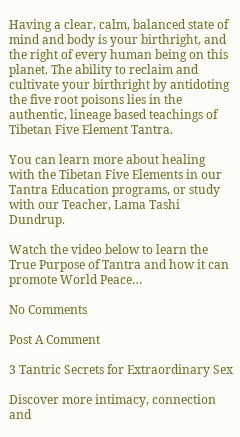Having a clear, calm, balanced state of mind and body is your birthright, and the right of every human being on this planet. The ability to reclaim and cultivate your birthright by antidoting the five root poisons lies in the authentic, lineage based teachings of Tibetan Five Element Tantra.

You can learn more about healing with the Tibetan Five Elements in our Tantra Education programs, or study with our Teacher, Lama Tashi Dundrup.

Watch the video below to learn the True Purpose of Tantra and how it can promote World Peace…

No Comments

Post A Comment

3 Tantric Secrets for Extraordinary Sex

Discover more intimacy, connection and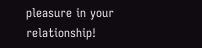pleasure in your relationship!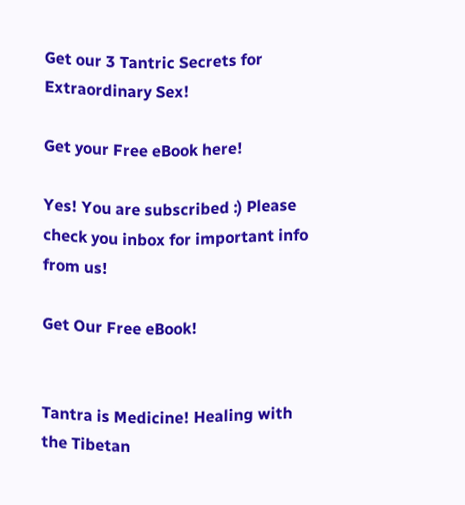Get our 3 Tantric Secrets for Extraordinary Sex!

Get your Free eBook here!

Yes! You are subscribed :) Please check you inbox for important info from us!

Get Our Free eBook!


Tantra is Medicine! Healing with the Tibetan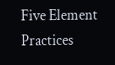Five Element Practices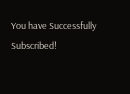You have Successfully Subscribed!